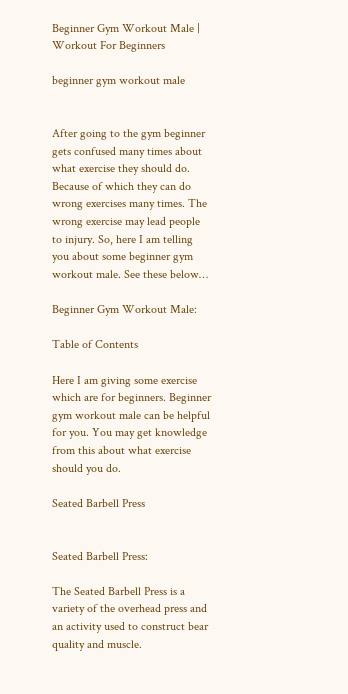Beginner Gym Workout Male | Workout For Beginners

beginner gym workout male


After going to the gym beginner gets confused many times about what exercise they should do. Because of which they can do wrong exercises many times. The wrong exercise may lead people to injury. So, here I am telling you about some beginner gym workout male. See these below…

Beginner Gym Workout Male:

Table of Contents

Here I am giving some exercise which are for beginners. Beginner gym workout male can be helpful for you. You may get knowledge from this about what exercise should you do.

Seated Barbell Press


Seated Barbell Press:

The Seated Barbell Press is a variety of the overhead press and an activity used to construct bear quality and muscle.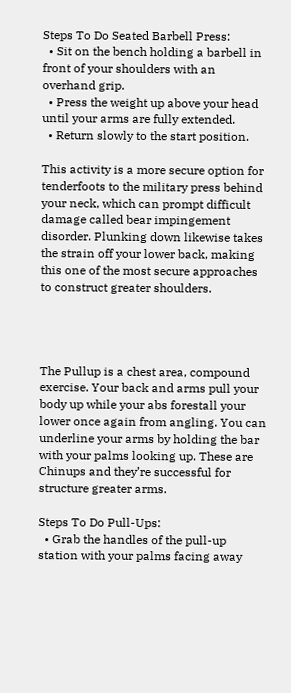Steps To Do Seated Barbell Press:
  • Sit on the bench holding a barbell in front of your shoulders with an overhand grip.
  • Press the weight up above your head until your arms are fully extended.
  • Return slowly to the start position.

This activity is a more secure option for tenderfoots to the military press behind your neck, which can prompt difficult damage called bear impingement disorder. Plunking down likewise takes the strain off your lower back, making this one of the most secure approaches to construct greater shoulders.




The Pullup is a chest area, compound exercise. Your back and arms pull your body up while your abs forestall your lower once again from angling. You can underline your arms by holding the bar with your palms looking up. These are Chinups and they’re successful for structure greater arms.

Steps To Do Pull-Ups:
  • Grab the handles of the pull-up station with your palms facing away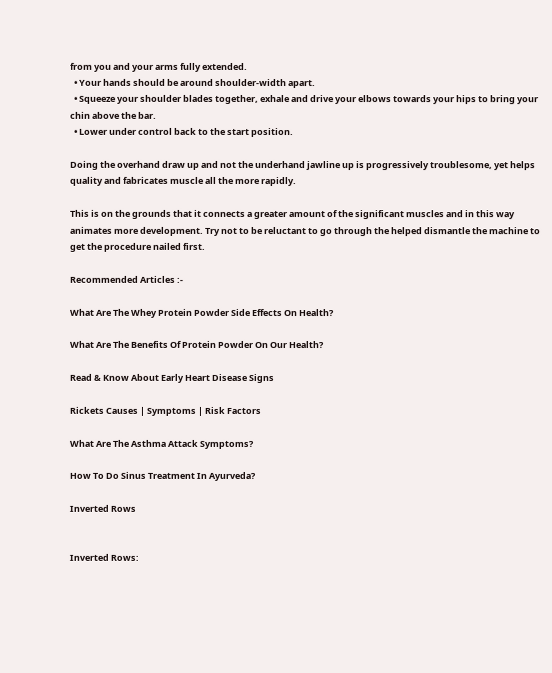from you and your arms fully extended.
  • Your hands should be around shoulder-width apart.
  • Squeeze your shoulder blades together, exhale and drive your elbows towards your hips to bring your chin above the bar.
  • Lower under control back to the start position.

Doing the overhand draw up and not the underhand jawline up is progressively troublesome, yet helps quality and fabricates muscle all the more rapidly.

This is on the grounds that it connects a greater amount of the significant muscles and in this way animates more development. Try not to be reluctant to go through the helped dismantle the machine to get the procedure nailed first.

Recommended Articles :-

What Are The Whey Protein Powder Side Effects On Health?

What Are The Benefits Of Protein Powder On Our Health?

Read & Know About Early Heart Disease Signs

Rickets Causes | Symptoms | Risk Factors

What Are The Asthma Attack Symptoms?

How To Do Sinus Treatment In Ayurveda?

Inverted Rows


Inverted Rows: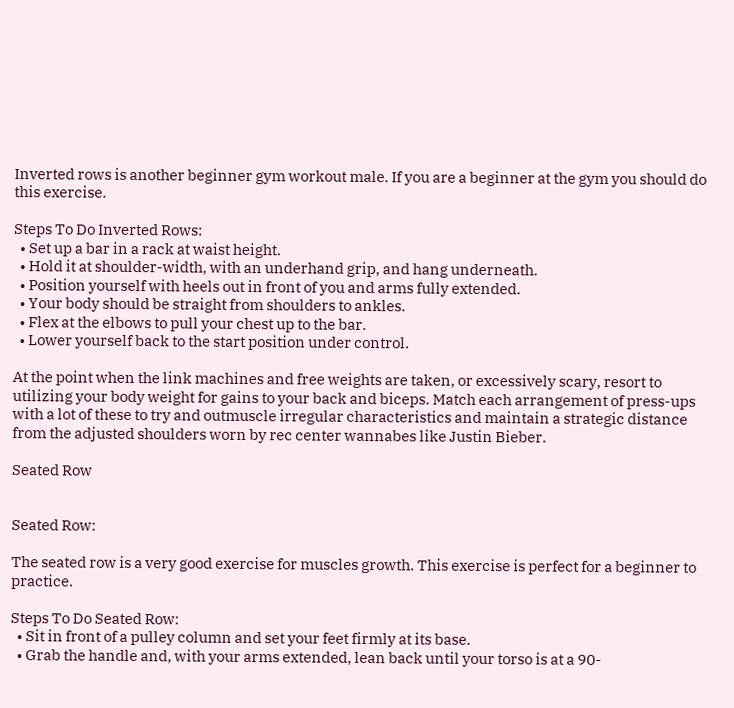Inverted rows is another beginner gym workout male. If you are a beginner at the gym you should do this exercise.

Steps To Do Inverted Rows:
  • Set up a bar in a rack at waist height.
  • Hold it at shoulder-width, with an underhand grip, and hang underneath.
  • Position yourself with heels out in front of you and arms fully extended.
  • Your body should be straight from shoulders to ankles.
  • Flex at the elbows to pull your chest up to the bar.
  • Lower yourself back to the start position under control.

At the point when the link machines and free weights are taken, or excessively scary, resort to utilizing your body weight for gains to your back and biceps. Match each arrangement of press-ups with a lot of these to try and outmuscle irregular characteristics and maintain a strategic distance from the adjusted shoulders worn by rec center wannabes like Justin Bieber.

Seated Row


Seated Row:

The seated row is a very good exercise for muscles growth. This exercise is perfect for a beginner to practice.

Steps To Do Seated Row:
  • Sit in front of a pulley column and set your feet firmly at its base.
  • Grab the handle and, with your arms extended, lean back until your torso is at a 90-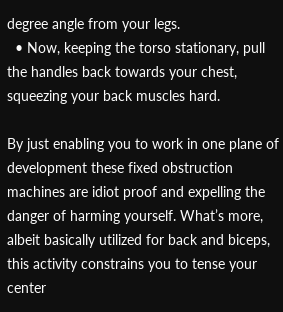degree angle from your legs.
  • Now, keeping the torso stationary, pull the handles back towards your chest, squeezing your back muscles hard.

By just enabling you to work in one plane of development these fixed obstruction machines are idiot proof and expelling the danger of harming yourself. What’s more, albeit basically utilized for back and biceps, this activity constrains you to tense your center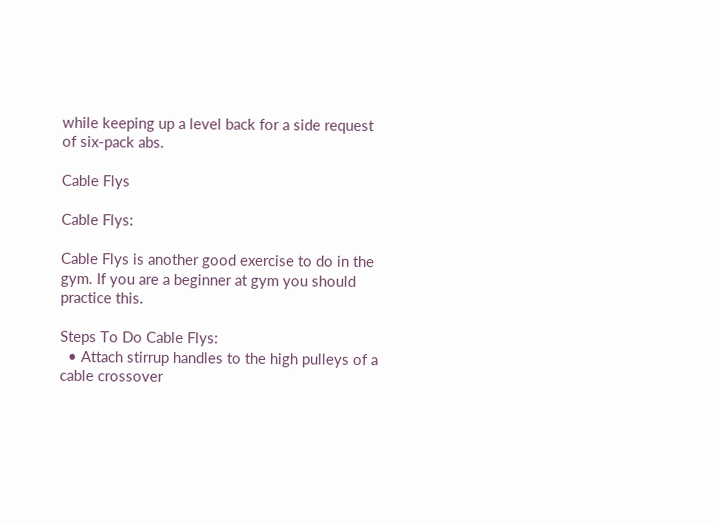while keeping up a level back for a side request of six-pack abs.

Cable Flys

Cable Flys:

Cable Flys is another good exercise to do in the gym. If you are a beginner at gym you should practice this.

Steps To Do Cable Flys:
  • Attach stirrup handles to the high pulleys of a cable crossover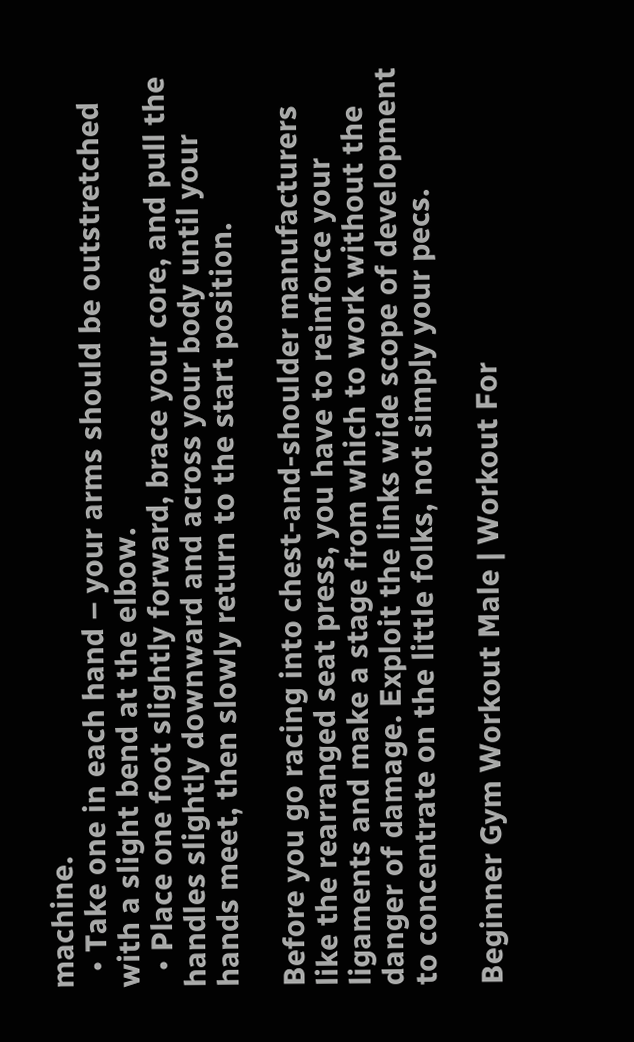machine.
  • Take one in each hand – your arms should be outstretched with a slight bend at the elbow.
  • Place one foot slightly forward, brace your core, and pull the handles slightly downward and across your body until your hands meet, then slowly return to the start position.

Before you go racing into chest-and-shoulder manufacturers like the rearranged seat press, you have to reinforce your ligaments and make a stage from which to work without the danger of damage. Exploit the links wide scope of development to concentrate on the little folks, not simply your pecs.

Beginner Gym Workout Male | Workout For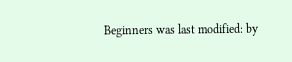Beginners was last modified: by